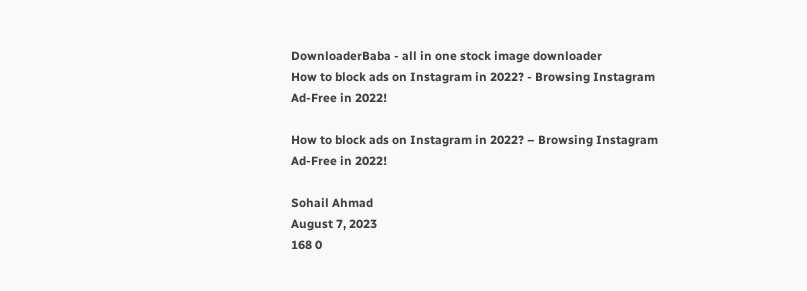DownloaderBaba - all in one stock image downloader
How to block ads on Instagram in 2022? - Browsing Instagram Ad-Free in 2022!

How to block ads on Instagram in 2022? – Browsing Instagram Ad-Free in 2022!

Sohail Ahmad
August 7, 2023
168 0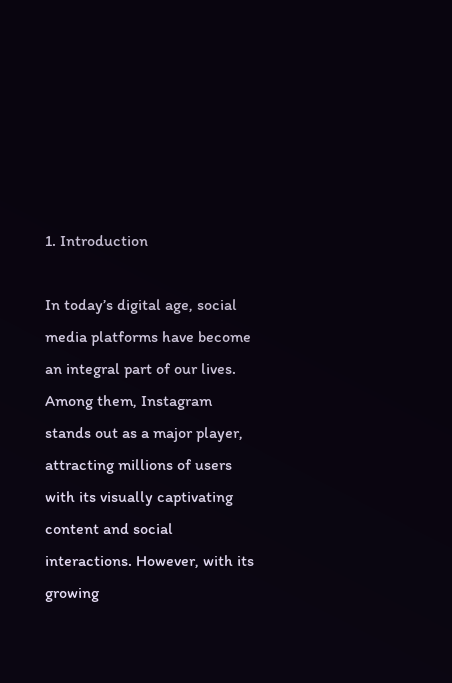1. Introduction

In today’s digital age, social media platforms have become an integral part of our lives. Among them, Instagram stands out as a major player, attracting millions of users with its visually captivating content and social interactions. However, with its growing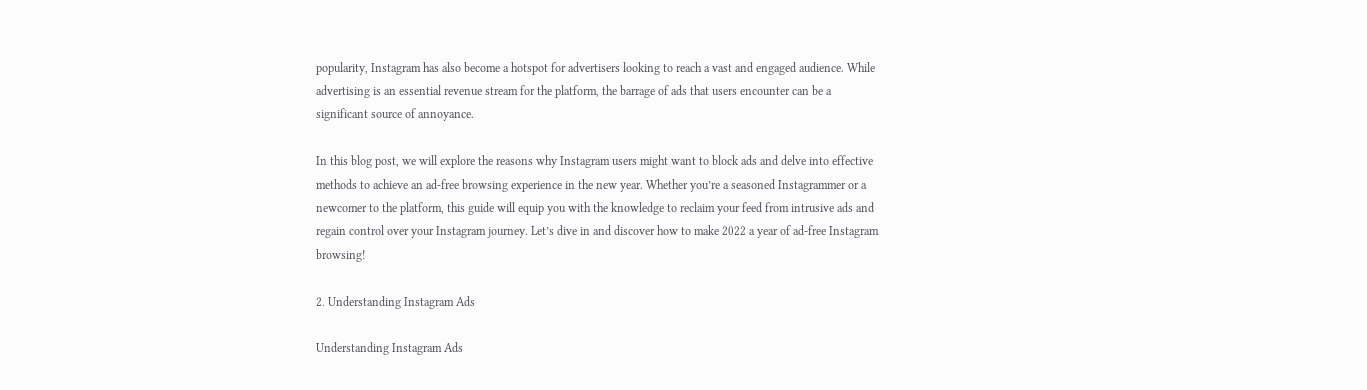popularity, Instagram has also become a hotspot for advertisers looking to reach a vast and engaged audience. While advertising is an essential revenue stream for the platform, the barrage of ads that users encounter can be a significant source of annoyance.

In this blog post, we will explore the reasons why Instagram users might want to block ads and delve into effective methods to achieve an ad-free browsing experience in the new year. Whether you’re a seasoned Instagrammer or a newcomer to the platform, this guide will equip you with the knowledge to reclaim your feed from intrusive ads and regain control over your Instagram journey. Let’s dive in and discover how to make 2022 a year of ad-free Instagram browsing!

2. Understanding Instagram Ads

Understanding Instagram Ads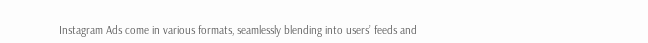Instagram Ads come in various formats, seamlessly blending into users’ feeds and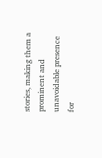stories, making them a prominent and unavoidable presence for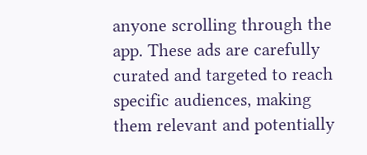anyone scrolling through the app. These ads are carefully curated and targeted to reach specific audiences, making them relevant and potentially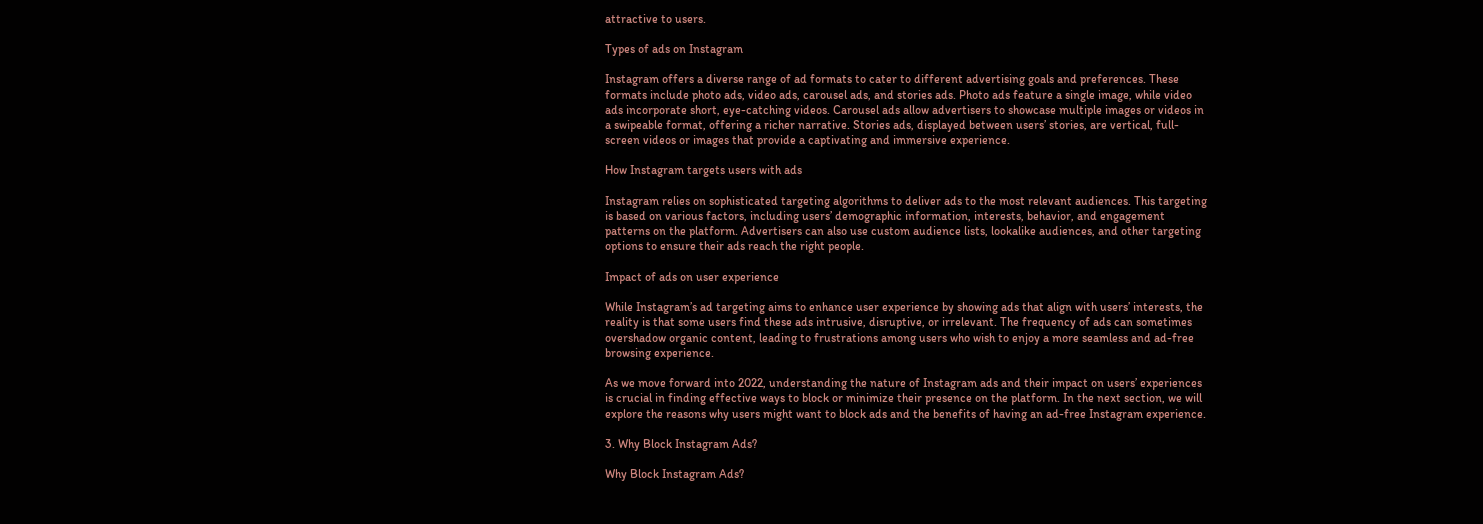attractive to users.

Types of ads on Instagram

Instagram offers a diverse range of ad formats to cater to different advertising goals and preferences. These formats include photo ads, video ads, carousel ads, and stories ads. Photo ads feature a single image, while video ads incorporate short, eye-catching videos. Carousel ads allow advertisers to showcase multiple images or videos in a swipeable format, offering a richer narrative. Stories ads, displayed between users’ stories, are vertical, full-screen videos or images that provide a captivating and immersive experience.

How Instagram targets users with ads

Instagram relies on sophisticated targeting algorithms to deliver ads to the most relevant audiences. This targeting is based on various factors, including users’ demographic information, interests, behavior, and engagement patterns on the platform. Advertisers can also use custom audience lists, lookalike audiences, and other targeting options to ensure their ads reach the right people.

Impact of ads on user experience

While Instagram’s ad targeting aims to enhance user experience by showing ads that align with users’ interests, the reality is that some users find these ads intrusive, disruptive, or irrelevant. The frequency of ads can sometimes overshadow organic content, leading to frustrations among users who wish to enjoy a more seamless and ad-free browsing experience.

As we move forward into 2022, understanding the nature of Instagram ads and their impact on users’ experiences is crucial in finding effective ways to block or minimize their presence on the platform. In the next section, we will explore the reasons why users might want to block ads and the benefits of having an ad-free Instagram experience.

3. Why Block Instagram Ads?

Why Block Instagram Ads?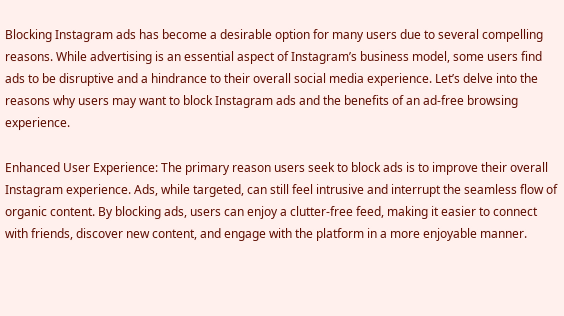Blocking Instagram ads has become a desirable option for many users due to several compelling reasons. While advertising is an essential aspect of Instagram’s business model, some users find ads to be disruptive and a hindrance to their overall social media experience. Let’s delve into the reasons why users may want to block Instagram ads and the benefits of an ad-free browsing experience.

Enhanced User Experience: The primary reason users seek to block ads is to improve their overall Instagram experience. Ads, while targeted, can still feel intrusive and interrupt the seamless flow of organic content. By blocking ads, users can enjoy a clutter-free feed, making it easier to connect with friends, discover new content, and engage with the platform in a more enjoyable manner.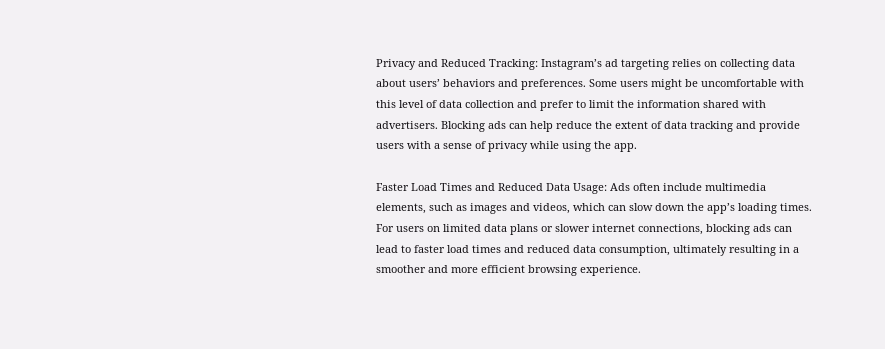Privacy and Reduced Tracking: Instagram’s ad targeting relies on collecting data about users’ behaviors and preferences. Some users might be uncomfortable with this level of data collection and prefer to limit the information shared with advertisers. Blocking ads can help reduce the extent of data tracking and provide users with a sense of privacy while using the app.

Faster Load Times and Reduced Data Usage: Ads often include multimedia elements, such as images and videos, which can slow down the app’s loading times. For users on limited data plans or slower internet connections, blocking ads can lead to faster load times and reduced data consumption, ultimately resulting in a smoother and more efficient browsing experience.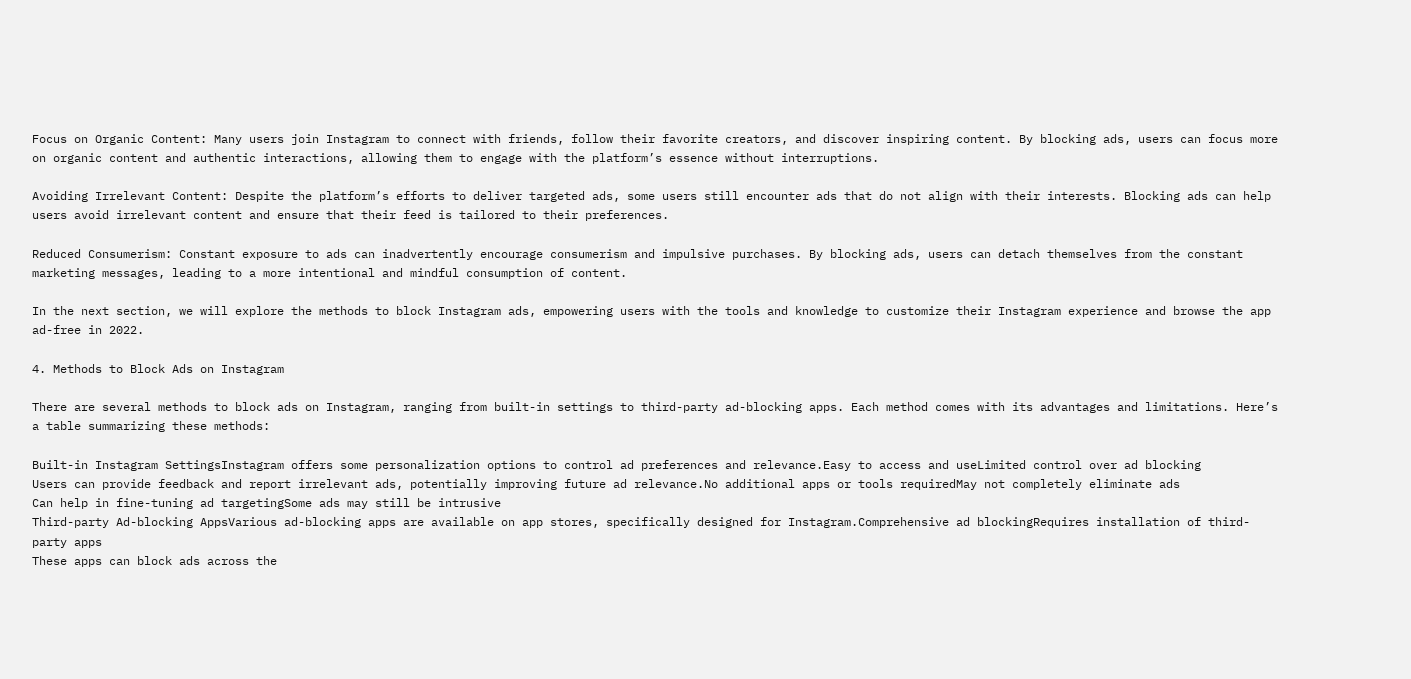Focus on Organic Content: Many users join Instagram to connect with friends, follow their favorite creators, and discover inspiring content. By blocking ads, users can focus more on organic content and authentic interactions, allowing them to engage with the platform’s essence without interruptions.

Avoiding Irrelevant Content: Despite the platform’s efforts to deliver targeted ads, some users still encounter ads that do not align with their interests. Blocking ads can help users avoid irrelevant content and ensure that their feed is tailored to their preferences.

Reduced Consumerism: Constant exposure to ads can inadvertently encourage consumerism and impulsive purchases. By blocking ads, users can detach themselves from the constant marketing messages, leading to a more intentional and mindful consumption of content.

In the next section, we will explore the methods to block Instagram ads, empowering users with the tools and knowledge to customize their Instagram experience and browse the app ad-free in 2022.

4. Methods to Block Ads on Instagram

There are several methods to block ads on Instagram, ranging from built-in settings to third-party ad-blocking apps. Each method comes with its advantages and limitations. Here’s a table summarizing these methods:

Built-in Instagram SettingsInstagram offers some personalization options to control ad preferences and relevance.Easy to access and useLimited control over ad blocking
Users can provide feedback and report irrelevant ads, potentially improving future ad relevance.No additional apps or tools requiredMay not completely eliminate ads
Can help in fine-tuning ad targetingSome ads may still be intrusive
Third-party Ad-blocking AppsVarious ad-blocking apps are available on app stores, specifically designed for Instagram.Comprehensive ad blockingRequires installation of third-party apps
These apps can block ads across the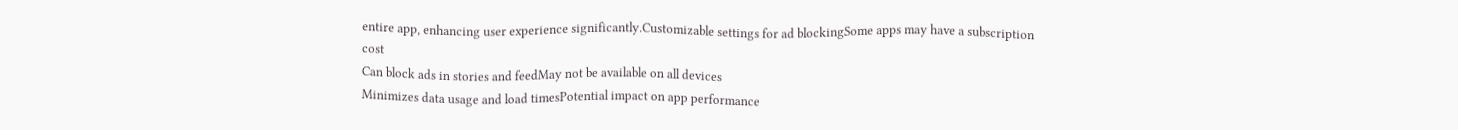entire app, enhancing user experience significantly.Customizable settings for ad blockingSome apps may have a subscription cost
Can block ads in stories and feedMay not be available on all devices
Minimizes data usage and load timesPotential impact on app performance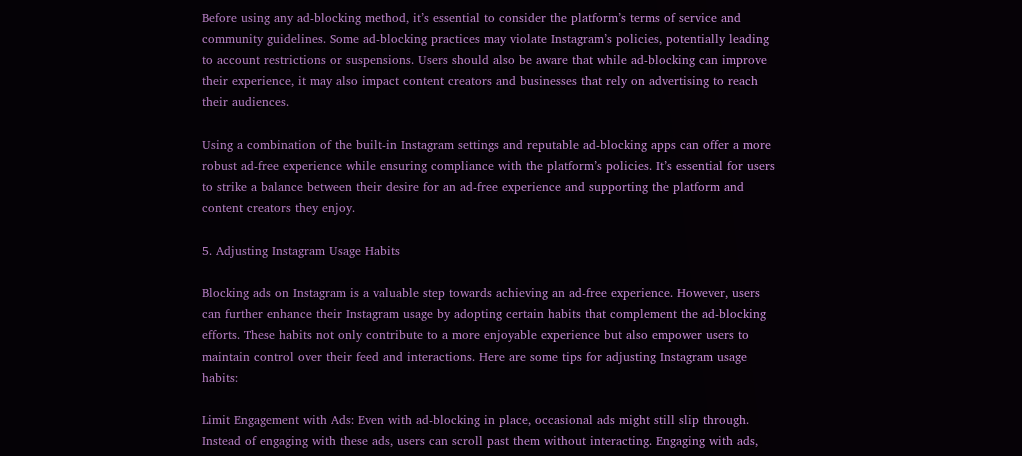Before using any ad-blocking method, it’s essential to consider the platform’s terms of service and community guidelines. Some ad-blocking practices may violate Instagram’s policies, potentially leading to account restrictions or suspensions. Users should also be aware that while ad-blocking can improve their experience, it may also impact content creators and businesses that rely on advertising to reach their audiences.

Using a combination of the built-in Instagram settings and reputable ad-blocking apps can offer a more robust ad-free experience while ensuring compliance with the platform’s policies. It’s essential for users to strike a balance between their desire for an ad-free experience and supporting the platform and content creators they enjoy.

5. Adjusting Instagram Usage Habits

Blocking ads on Instagram is a valuable step towards achieving an ad-free experience. However, users can further enhance their Instagram usage by adopting certain habits that complement the ad-blocking efforts. These habits not only contribute to a more enjoyable experience but also empower users to maintain control over their feed and interactions. Here are some tips for adjusting Instagram usage habits:

Limit Engagement with Ads: Even with ad-blocking in place, occasional ads might still slip through. Instead of engaging with these ads, users can scroll past them without interacting. Engaging with ads,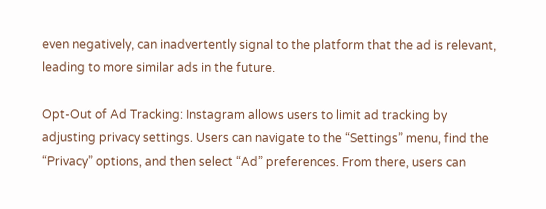even negatively, can inadvertently signal to the platform that the ad is relevant, leading to more similar ads in the future.

Opt-Out of Ad Tracking: Instagram allows users to limit ad tracking by adjusting privacy settings. Users can navigate to the “Settings” menu, find the “Privacy” options, and then select “Ad” preferences. From there, users can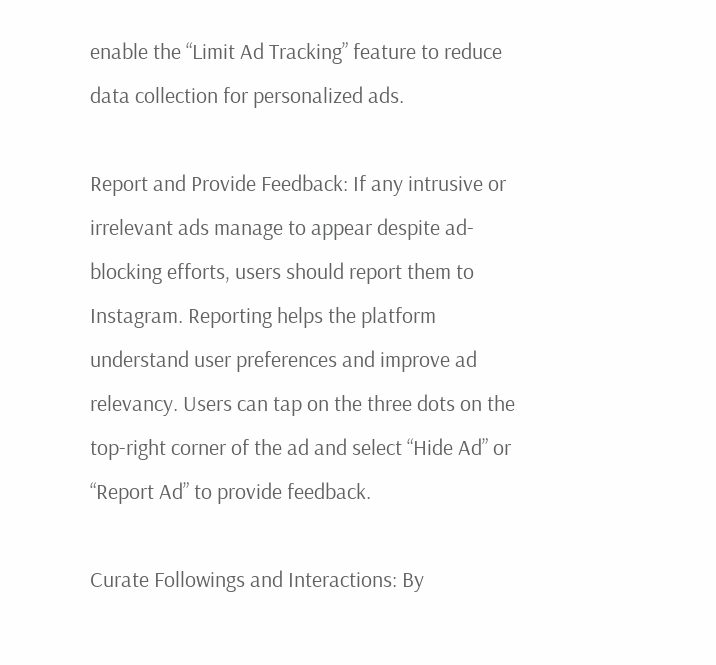enable the “Limit Ad Tracking” feature to reduce data collection for personalized ads.

Report and Provide Feedback: If any intrusive or irrelevant ads manage to appear despite ad-blocking efforts, users should report them to Instagram. Reporting helps the platform understand user preferences and improve ad relevancy. Users can tap on the three dots on the top-right corner of the ad and select “Hide Ad” or “Report Ad” to provide feedback.

Curate Followings and Interactions: By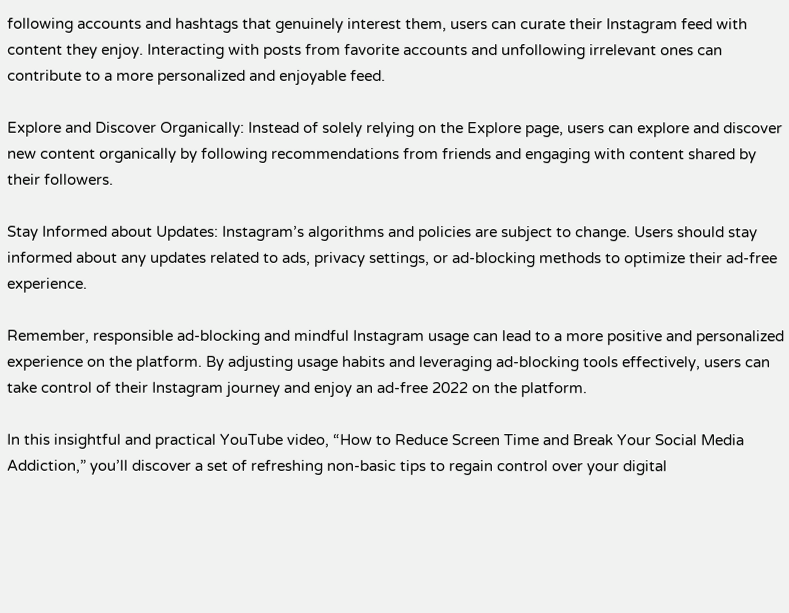following accounts and hashtags that genuinely interest them, users can curate their Instagram feed with content they enjoy. Interacting with posts from favorite accounts and unfollowing irrelevant ones can contribute to a more personalized and enjoyable feed.

Explore and Discover Organically: Instead of solely relying on the Explore page, users can explore and discover new content organically by following recommendations from friends and engaging with content shared by their followers.

Stay Informed about Updates: Instagram’s algorithms and policies are subject to change. Users should stay informed about any updates related to ads, privacy settings, or ad-blocking methods to optimize their ad-free experience.

Remember, responsible ad-blocking and mindful Instagram usage can lead to a more positive and personalized experience on the platform. By adjusting usage habits and leveraging ad-blocking tools effectively, users can take control of their Instagram journey and enjoy an ad-free 2022 on the platform.

In this insightful and practical YouTube video, “How to Reduce Screen Time and Break Your Social Media Addiction,” you’ll discover a set of refreshing non-basic tips to regain control over your digital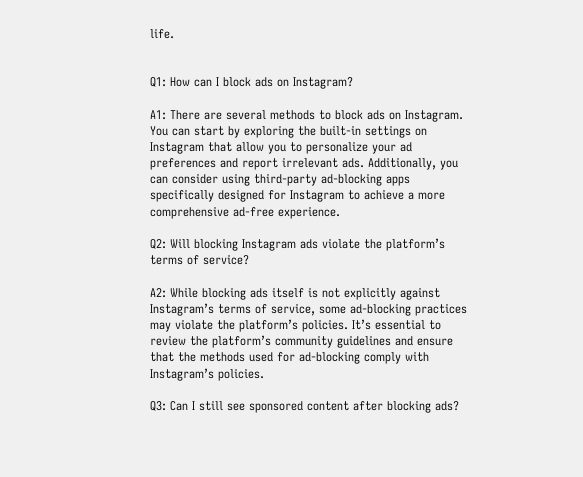life.


Q1: How can I block ads on Instagram?

A1: There are several methods to block ads on Instagram. You can start by exploring the built-in settings on Instagram that allow you to personalize your ad preferences and report irrelevant ads. Additionally, you can consider using third-party ad-blocking apps specifically designed for Instagram to achieve a more comprehensive ad-free experience.

Q2: Will blocking Instagram ads violate the platform’s terms of service?

A2: While blocking ads itself is not explicitly against Instagram’s terms of service, some ad-blocking practices may violate the platform’s policies. It’s essential to review the platform’s community guidelines and ensure that the methods used for ad-blocking comply with Instagram’s policies.

Q3: Can I still see sponsored content after blocking ads?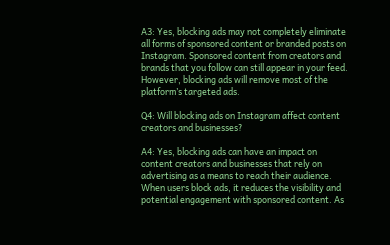A3: Yes, blocking ads may not completely eliminate all forms of sponsored content or branded posts on Instagram. Sponsored content from creators and brands that you follow can still appear in your feed. However, blocking ads will remove most of the platform’s targeted ads.

Q4: Will blocking ads on Instagram affect content creators and businesses?

A4: Yes, blocking ads can have an impact on content creators and businesses that rely on advertising as a means to reach their audience. When users block ads, it reduces the visibility and potential engagement with sponsored content. As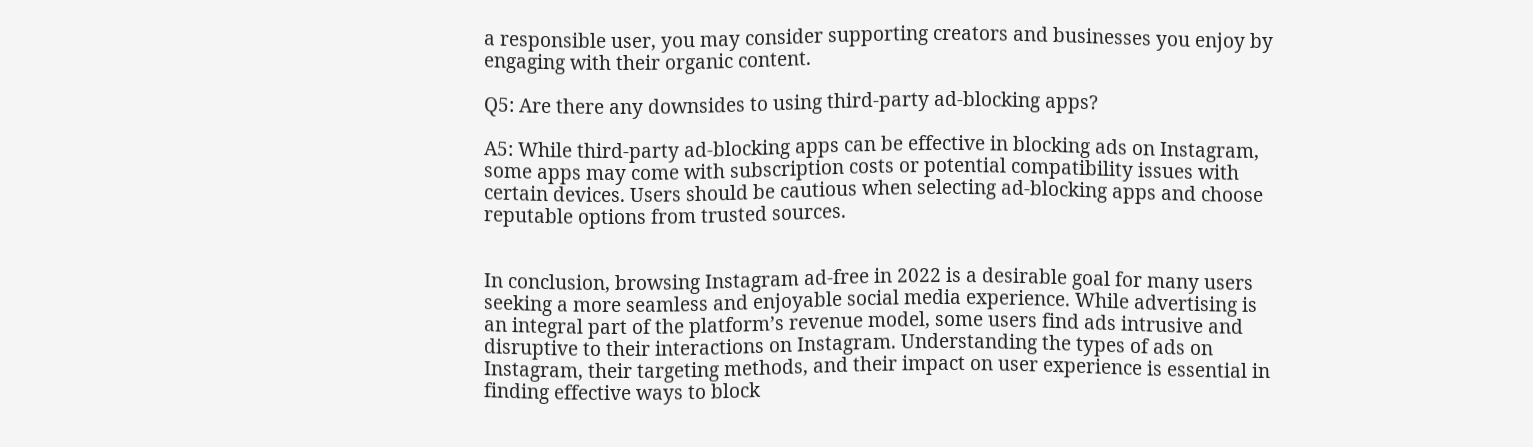a responsible user, you may consider supporting creators and businesses you enjoy by engaging with their organic content.

Q5: Are there any downsides to using third-party ad-blocking apps?

A5: While third-party ad-blocking apps can be effective in blocking ads on Instagram, some apps may come with subscription costs or potential compatibility issues with certain devices. Users should be cautious when selecting ad-blocking apps and choose reputable options from trusted sources.


In conclusion, browsing Instagram ad-free in 2022 is a desirable goal for many users seeking a more seamless and enjoyable social media experience. While advertising is an integral part of the platform’s revenue model, some users find ads intrusive and disruptive to their interactions on Instagram. Understanding the types of ads on Instagram, their targeting methods, and their impact on user experience is essential in finding effective ways to block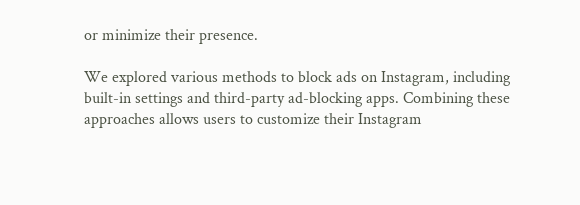or minimize their presence.

We explored various methods to block ads on Instagram, including built-in settings and third-party ad-blocking apps. Combining these approaches allows users to customize their Instagram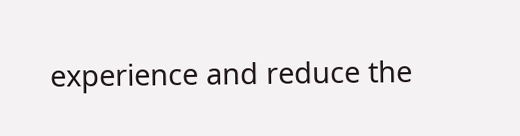experience and reduce the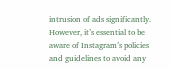intrusion of ads significantly. However, it’s essential to be aware of Instagram’s policies and guidelines to avoid any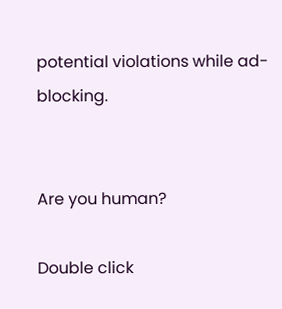potential violations while ad-blocking.


Are you human?

Double click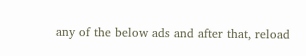any of the below ads and after that, reload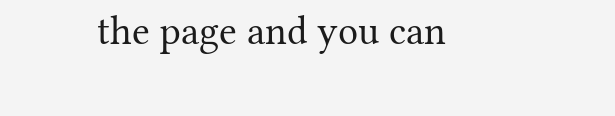the page and you can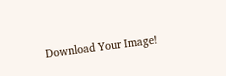Download Your Image!